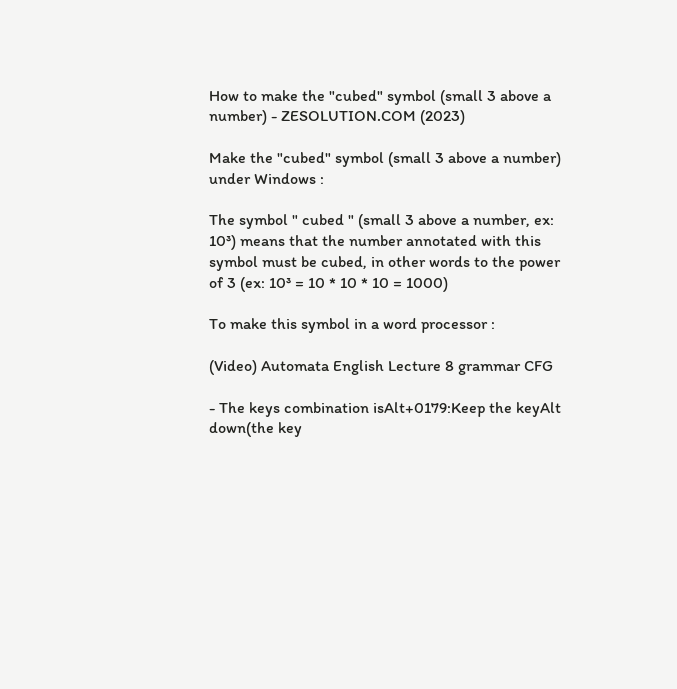How to make the "cubed" symbol (small 3 above a number) - ZESOLUTION.COM (2023)

Make the "cubed" symbol (small 3 above a number) under Windows :

The symbol " cubed " (small 3 above a number, ex: 10³) means that the number annotated with this symbol must be cubed, in other words to the power of 3 (ex: 10³ = 10 * 10 * 10 = 1000)

To make this symbol in a word processor :

(Video) Automata English Lecture 8 grammar CFG

- The keys combination isAlt+0179:Keep the keyAlt down(the key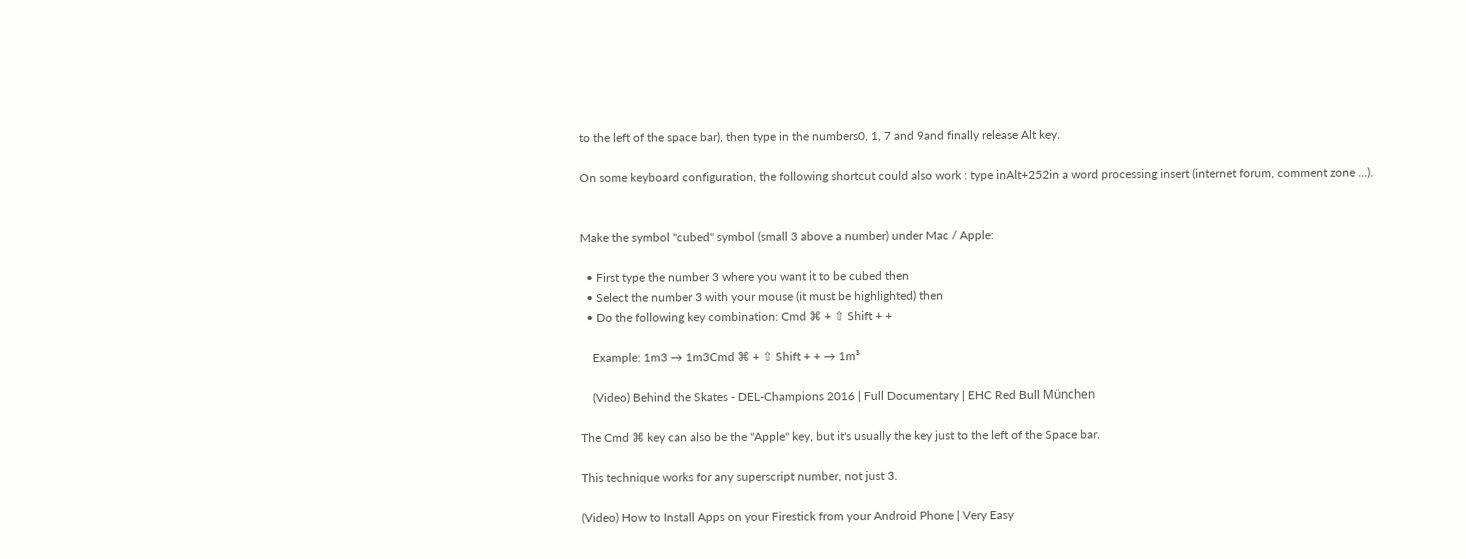to the left of the space bar), then type in the numbers0, 1, 7 and 9and finally release Alt key.

On some keyboard configuration, the following shortcut could also work : type inAlt+252in a word processing insert (internet forum, comment zone ...).


Make the symbol "cubed" symbol (small 3 above a number) under Mac / Apple:

  • First type the number 3 where you want it to be cubed then
  • Select the number 3 with your mouse (it must be highlighted) then
  • Do the following key combination: Cmd ⌘ + ⇧ Shift + +

    Example: 1m3 → 1m3Cmd ⌘ + ⇧ Shift + + → 1m³

    (Video) Behind the Skates - DEL-Champions 2016 | Full Documentary | EHC Red Bull München

The Cmd ⌘ key can also be the "Apple" key, but it's usually the key just to the left of the Space bar.

This technique works for any superscript number, not just 3.

(Video) How to Install Apps on your Firestick from your Android Phone | Very Easy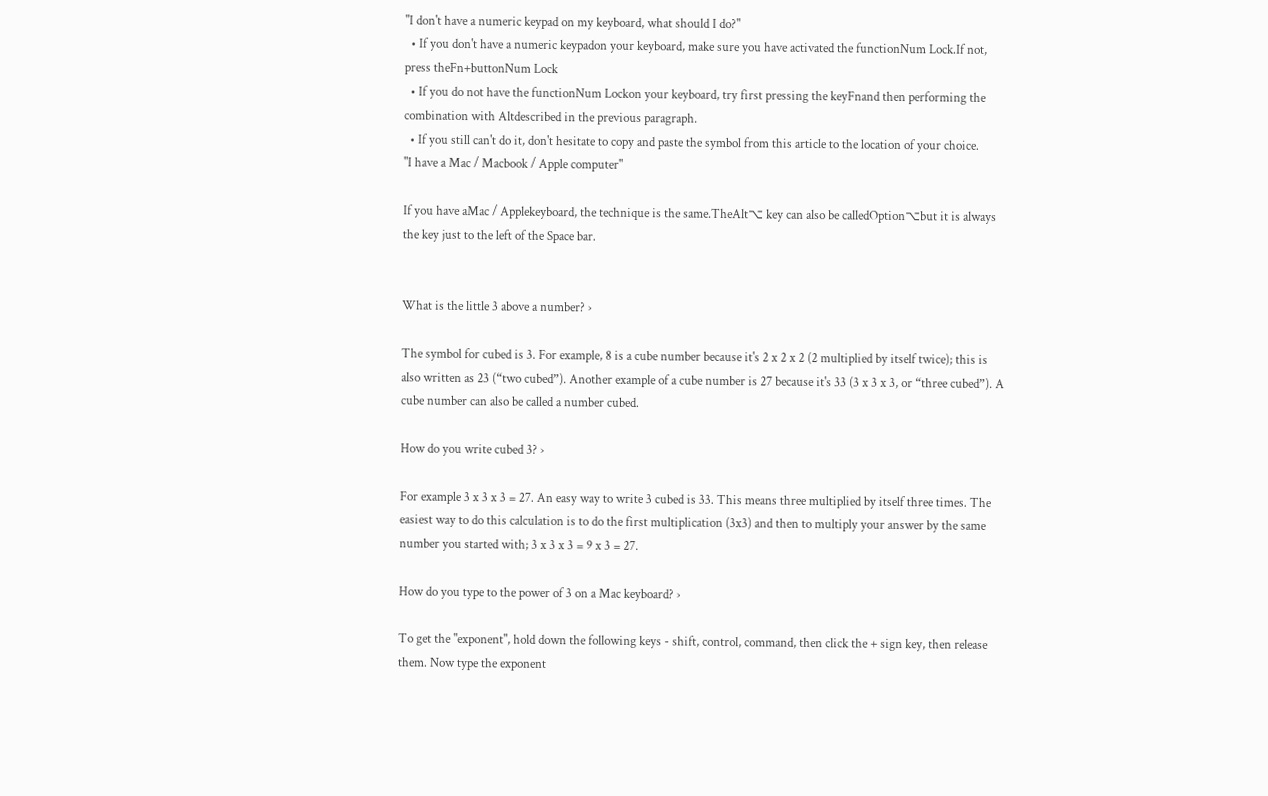"I don't have a numeric keypad on my keyboard, what should I do?"
  • If you don't have a numeric keypadon your keyboard, make sure you have activated the functionNum Lock.If not, press theFn+buttonNum Lock
  • If you do not have the functionNum Lockon your keyboard, try first pressing the keyFnand then performing the combination with Altdescribed in the previous paragraph.
  • If you still can't do it, don't hesitate to copy and paste the symbol from this article to the location of your choice.
"I have a Mac / Macbook / Apple computer"

If you have aMac / Applekeyboard, the technique is the same.TheAlt⌥ key can also be calledOption⌥but it is always the key just to the left of the Space bar.


What is the little 3 above a number? ›

The symbol for cubed is 3. For example, 8 is a cube number because it's 2 x 2 x 2 (2 multiplied by itself twice); this is also written as 23 (“two cubed”). Another example of a cube number is 27 because it's 33 (3 x 3 x 3, or “three cubed”). A cube number can also be called a number cubed.

How do you write cubed 3? ›

For example 3 x 3 x 3 = 27. An easy way to write 3 cubed is 33. This means three multiplied by itself three times. The easiest way to do this calculation is to do the first multiplication (3x3) and then to multiply your answer by the same number you started with; 3 x 3 x 3 = 9 x 3 = 27.

How do you type to the power of 3 on a Mac keyboard? ›

To get the "exponent", hold down the following keys - shift, control, command, then click the + sign key, then release them. Now type the exponent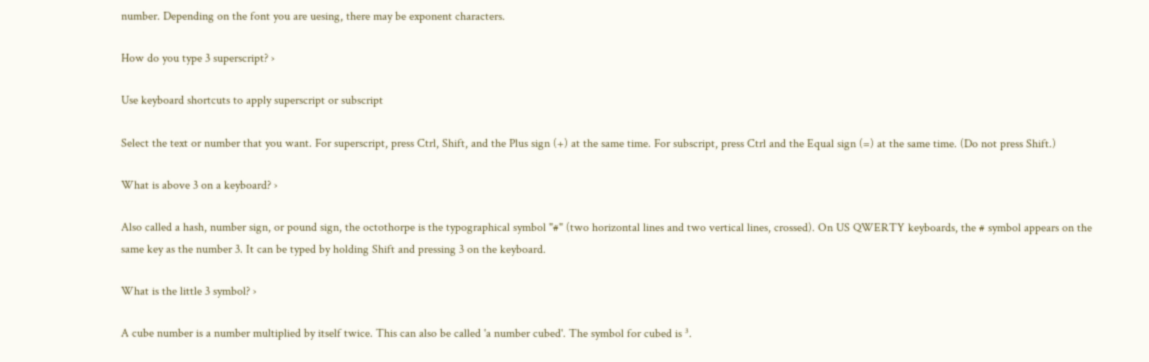number. Depending on the font you are uesing, there may be exponent characters.

How do you type 3 superscript? ›

Use keyboard shortcuts to apply superscript or subscript

Select the text or number that you want. For superscript, press Ctrl, Shift, and the Plus sign (+) at the same time. For subscript, press Ctrl and the Equal sign (=) at the same time. (Do not press Shift.)

What is above 3 on a keyboard? ›

Also called a hash, number sign, or pound sign, the octothorpe is the typographical symbol "#" (two horizontal lines and two vertical lines, crossed). On US QWERTY keyboards, the # symbol appears on the same key as the number 3. It can be typed by holding Shift and pressing 3 on the keyboard.

What is the little 3 symbol? ›

A cube number is a number multiplied by itself twice. This can also be called 'a number cubed'. The symbol for cubed is ³.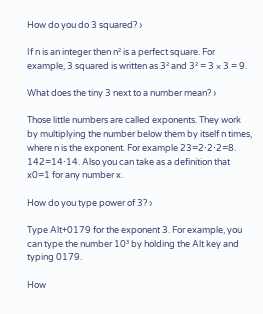How do you do 3 squared? ›

If n is an integer then n² is a perfect square. For example, 3 squared is written as 3² and 3² = 3 × 3 = 9.

What does the tiny 3 next to a number mean? ›

Those little numbers are called exponents. They work by multiplying the number below them by itself n times, where n is the exponent. For example 23=2⋅2⋅2=8. 142=14⋅14. Also you can take as a definition that x0=1 for any number x.

How do you type power of 3? ›

Type Alt+0179 for the exponent 3. For example, you can type the number 10³ by holding the Alt key and typing 0179.

How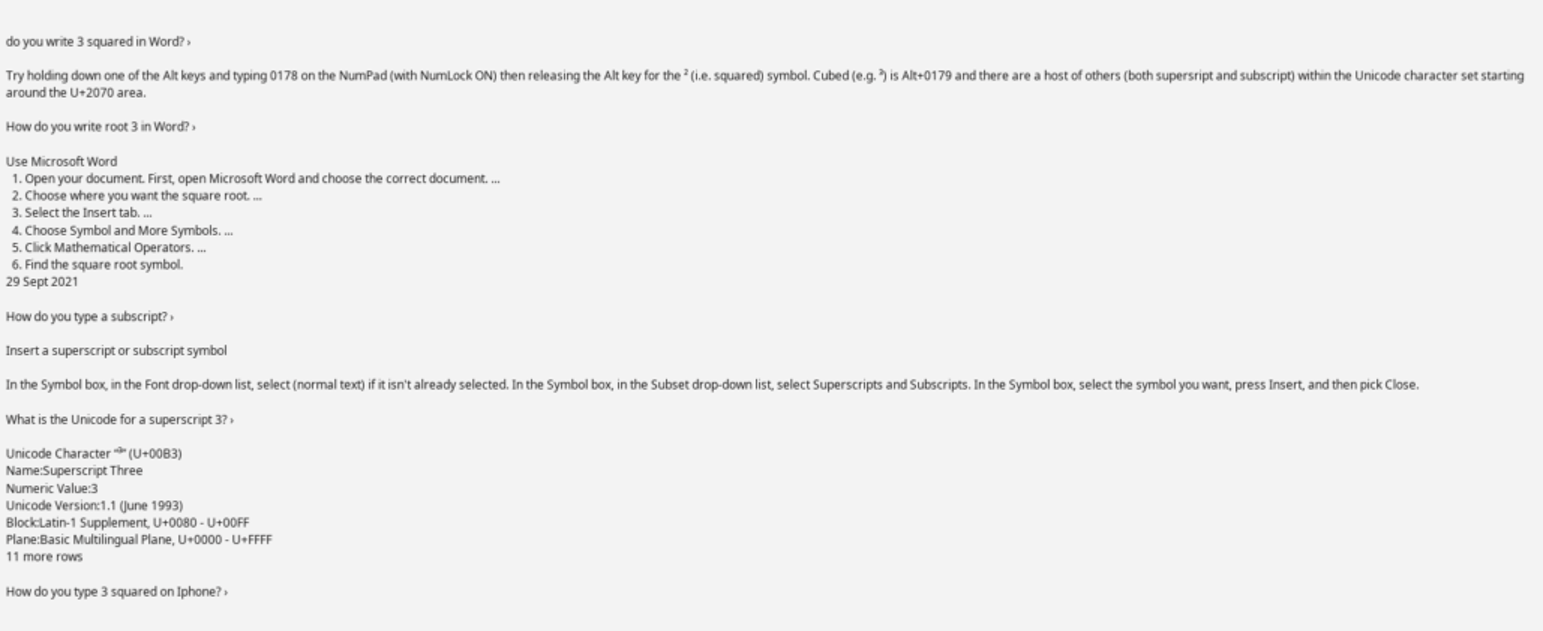do you write 3 squared in Word? ›

Try holding down one of the Alt keys and typing 0178 on the NumPad (with NumLock ON) then releasing the Alt key for the ² (i.e. squared) symbol. Cubed (e.g. ³) is Alt+0179 and there are a host of others (both supersript and subscript) within the Unicode character set starting around the U+2070 area.

How do you write root 3 in Word? ›

Use Microsoft Word
  1. Open your document. First, open Microsoft Word and choose the correct document. ...
  2. Choose where you want the square root. ...
  3. Select the Insert tab. ...
  4. Choose Symbol and More Symbols. ...
  5. Click Mathematical Operators. ...
  6. Find the square root symbol.
29 Sept 2021

How do you type a subscript? ›

Insert a superscript or subscript symbol

In the Symbol box, in the Font drop-down list, select (normal text) if it isn't already selected. In the Symbol box, in the Subset drop-down list, select Superscripts and Subscripts. In the Symbol box, select the symbol you want, press Insert, and then pick Close.

What is the Unicode for a superscript 3? ›

Unicode Character “³” (U+00B3)
Name:Superscript Three
Numeric Value:3
Unicode Version:1.1 (June 1993)
Block:Latin-1 Supplement, U+0080 - U+00FF
Plane:Basic Multilingual Plane, U+0000 - U+FFFF
11 more rows

How do you type 3 squared on Iphone? ›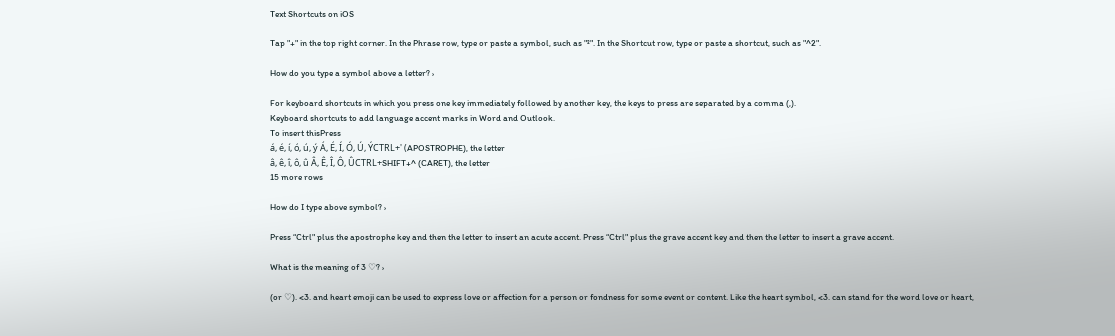Text Shortcuts on iOS

Tap "+" in the top right corner. In the Phrase row, type or paste a symbol, such as "²". In the Shortcut row, type or paste a shortcut, such as "^2".

How do you type a symbol above a letter? ›

For keyboard shortcuts in which you press one key immediately followed by another key, the keys to press are separated by a comma (,).
Keyboard shortcuts to add language accent marks in Word and Outlook.
To insert thisPress
á, é, í, ó, ú, ý Á, É, Í, Ó, Ú, ÝCTRL+' (APOSTROPHE), the letter
â, ê, î, ô, û Â, Ê, Î, Ô, ÛCTRL+SHIFT+^ (CARET), the letter
15 more rows

How do I type above symbol? ›

Press “Ctrl" plus the apostrophe key and then the letter to insert an acute accent. Press “Ctrl" plus the grave accent key and then the letter to insert a grave accent.

What is the meaning of 3 ♡? ›

(or ♡). <3. and heart emoji can be used to express love or affection for a person or fondness for some event or content. Like the heart symbol, <3. can stand for the word love or heart,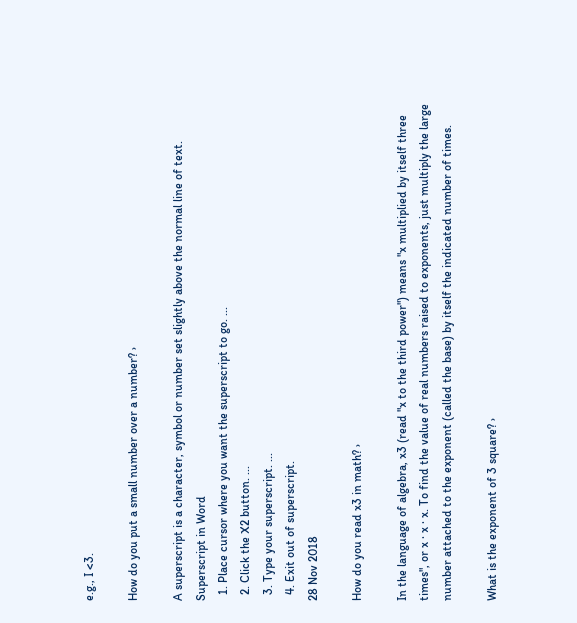e.g., I <3.

How do you put a small number over a number? ›

A superscript is a character, symbol or number set slightly above the normal line of text.
Superscript in Word
  1. Place cursor where you want the superscript to go. ...
  2. Click the X2 button. ...
  3. Type your superscript. ...
  4. Exit out of superscript.
28 Nov 2018

How do you read x3 in math? ›

In the language of algebra, x3 (read "x to the third power") means "x multiplied by itself three times", or x · x · x. To find the value of real numbers raised to exponents, just multiply the large number attached to the exponent (called the base) by itself the indicated number of times.

What is the exponent of 3 square? ›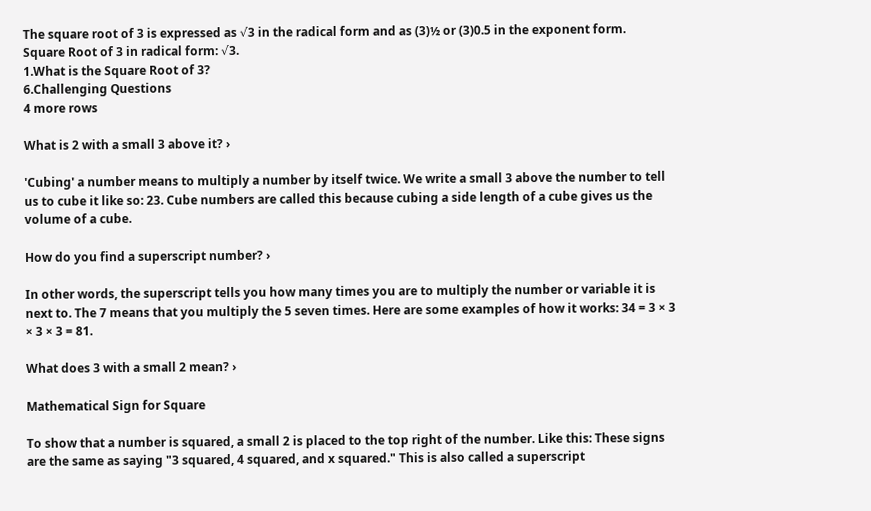The square root of 3 is expressed as √3 in the radical form and as (3)½ or (3)0.5 in the exponent form.
Square Root of 3 in radical form: √3.
1.What is the Square Root of 3?
6.Challenging Questions
4 more rows

What is 2 with a small 3 above it? ›

'Cubing' a number means to multiply a number by itself twice. We write a small 3 above the number to tell us to cube it like so: 23. Cube numbers are called this because cubing a side length of a cube gives us the volume of a cube.

How do you find a superscript number? ›

In other words, the superscript tells you how many times you are to multiply the number or variable it is next to. The 7 means that you multiply the 5 seven times. Here are some examples of how it works: 34 = 3 × 3 × 3 × 3 = 81.

What does 3 with a small 2 mean? ›

Mathematical Sign for Square

To show that a number is squared, a small 2 is placed to the top right of the number. Like this: These signs are the same as saying "3 squared, 4 squared, and x squared." This is also called a superscript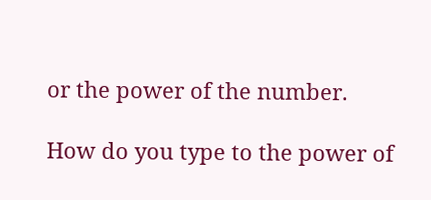or the power of the number.

How do you type to the power of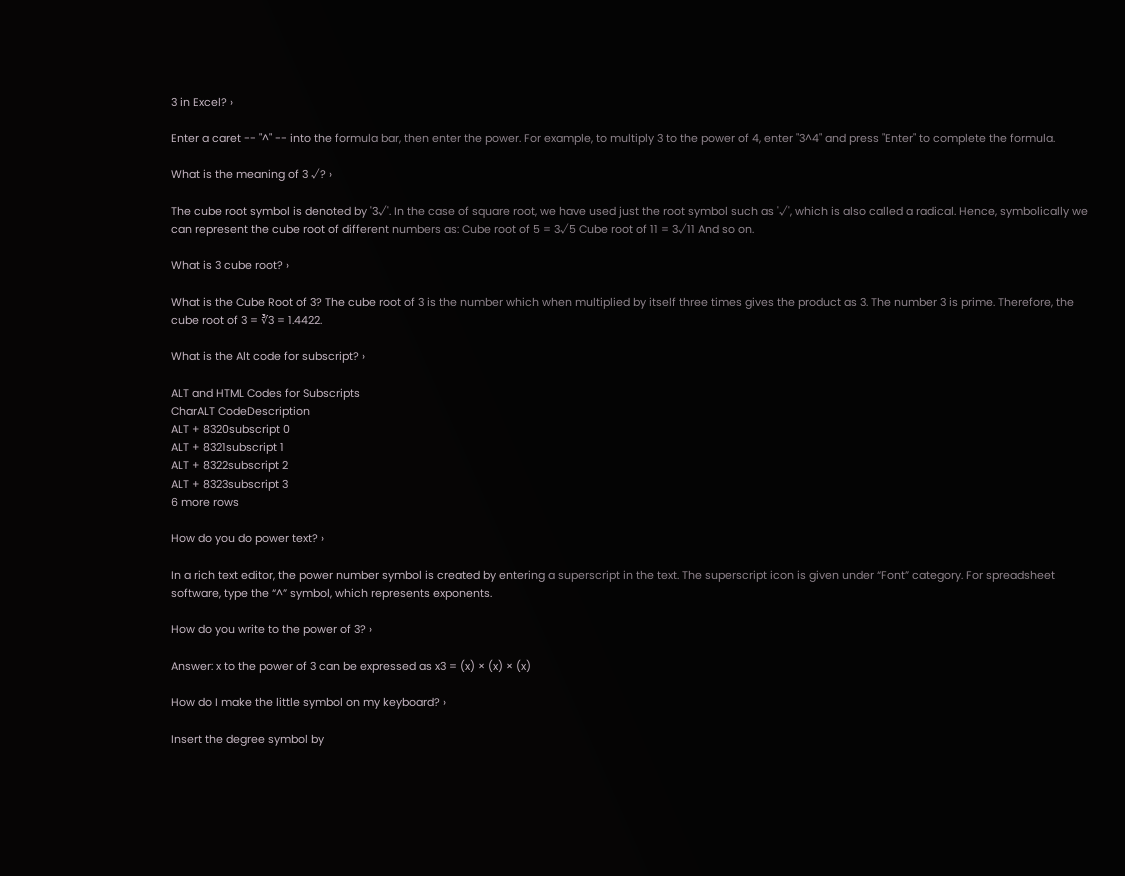3 in Excel? ›

Enter a caret -- "^" -- into the formula bar, then enter the power. For example, to multiply 3 to the power of 4, enter "3^4" and press "Enter" to complete the formula.

What is the meaning of 3 √? ›

The cube root symbol is denoted by '3√'. In the case of square root, we have used just the root symbol such as '√', which is also called a radical. Hence, symbolically we can represent the cube root of different numbers as: Cube root of 5 = 3√5 Cube root of 11 = 3√11 And so on.

What is 3 cube root? ›

What is the Cube Root of 3? The cube root of 3 is the number which when multiplied by itself three times gives the product as 3. The number 3 is prime. Therefore, the cube root of 3 = ∛3 = 1.4422.

What is the Alt code for subscript? ›

ALT and HTML Codes for Subscripts
CharALT CodeDescription
ALT + 8320subscript 0
ALT + 8321subscript 1
ALT + 8322subscript 2
ALT + 8323subscript 3
6 more rows

How do you do power text? ›

In a rich text editor, the power number symbol is created by entering a superscript in the text. The superscript icon is given under “Font” category. For spreadsheet software, type the “^” symbol, which represents exponents.

How do you write to the power of 3? ›

Answer: x to the power of 3 can be expressed as x3 = (x) × (x) × (x)

How do I make the little symbol on my keyboard? ›

Insert the degree symbol by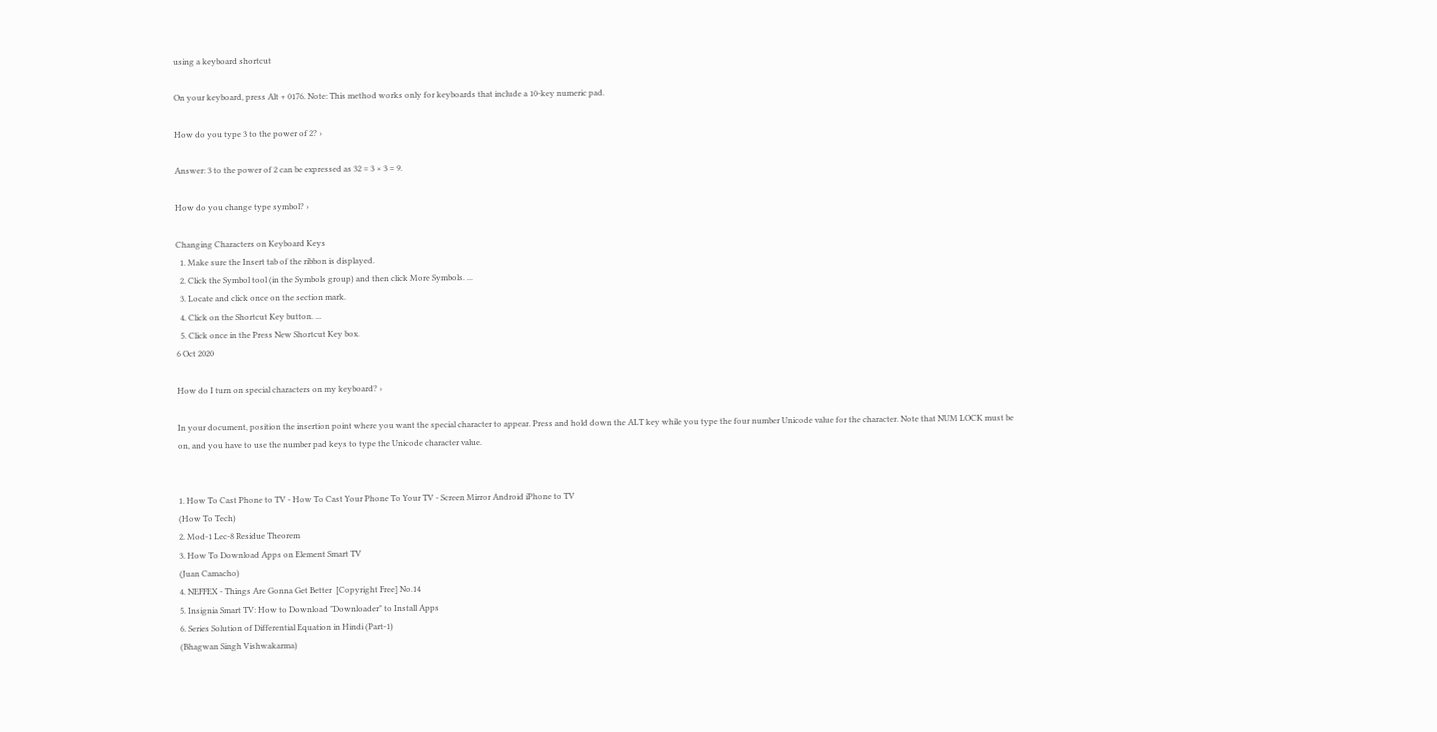using a keyboard shortcut

On your keyboard, press Alt + 0176. Note: This method works only for keyboards that include a 10-key numeric pad.

How do you type 3 to the power of 2? ›

Answer: 3 to the power of 2 can be expressed as 32 = 3 × 3 = 9.

How do you change type symbol? ›

Changing Characters on Keyboard Keys
  1. Make sure the Insert tab of the ribbon is displayed.
  2. Click the Symbol tool (in the Symbols group) and then click More Symbols. ...
  3. Locate and click once on the section mark.
  4. Click on the Shortcut Key button. ...
  5. Click once in the Press New Shortcut Key box.
6 Oct 2020

How do I turn on special characters on my keyboard? ›

In your document, position the insertion point where you want the special character to appear. Press and hold down the ALT key while you type the four number Unicode value for the character. Note that NUM LOCK must be on, and you have to use the number pad keys to type the Unicode character value.


1. How To Cast Phone to TV - How To Cast Your Phone To Your TV - Screen Mirror Android iPhone to TV
(How To Tech)
2. Mod-1 Lec-8 Residue Theorem
3. How To Download Apps on Element Smart TV
(Juan Camacho)
4. NEFFEX - Things Are Gonna Get Better  [Copyright Free] No.14
5. Insignia Smart TV: How to Download "Downloader" to Install Apps
6. Series Solution of Differential Equation in Hindi (Part-1)
(Bhagwan Singh Vishwakarma)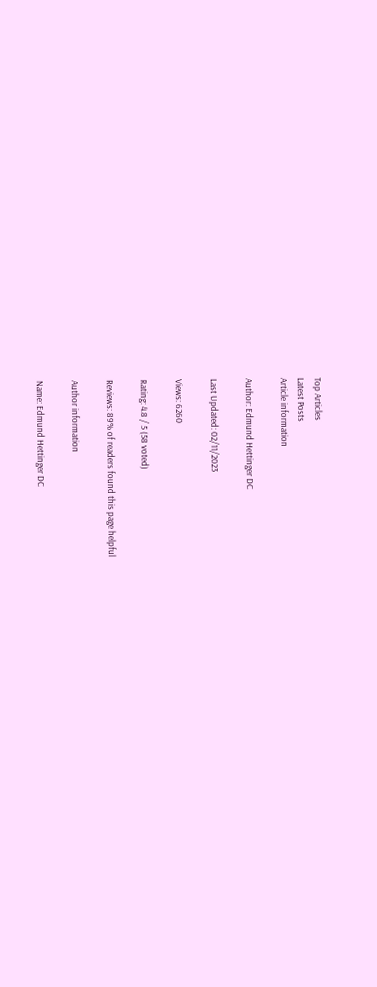Top Articles
Latest Posts
Article information

Author: Edmund Hettinger DC

Last Updated: 02/11/2023

Views: 6260

Rating: 4.8 / 5 (58 voted)

Reviews: 89% of readers found this page helpful

Author information

Name: Edmund Hettinger DC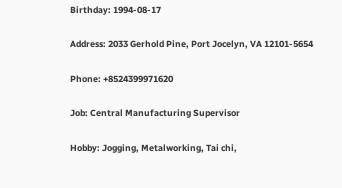Birthday: 1994-08-17

Address: 2033 Gerhold Pine, Port Jocelyn, VA 12101-5654

Phone: +8524399971620

Job: Central Manufacturing Supervisor

Hobby: Jogging, Metalworking, Tai chi,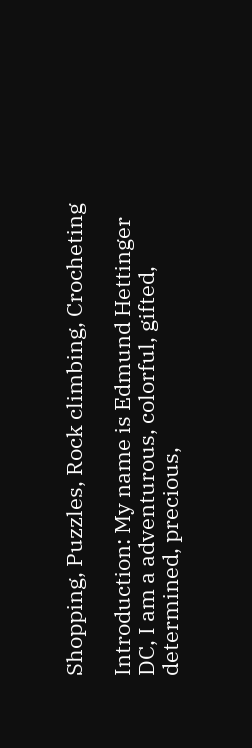Shopping, Puzzles, Rock climbing, Crocheting

Introduction: My name is Edmund Hettinger DC, I am a adventurous, colorful, gifted, determined, precious,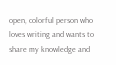open, colorful person who loves writing and wants to share my knowledge and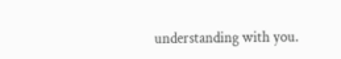understanding with you.